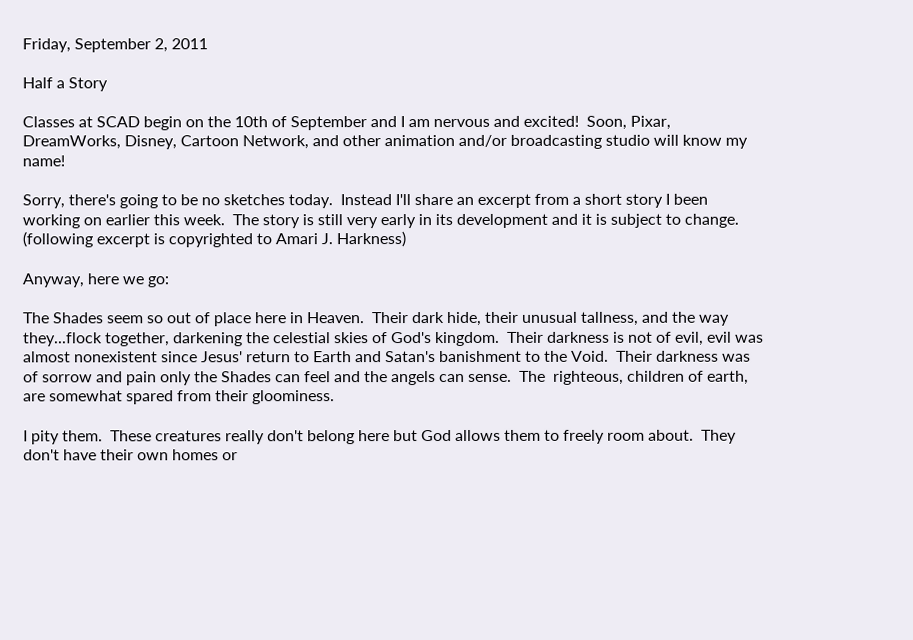Friday, September 2, 2011

Half a Story

Classes at SCAD begin on the 10th of September and I am nervous and excited!  Soon, Pixar, DreamWorks, Disney, Cartoon Network, and other animation and/or broadcasting studio will know my name!

Sorry, there's going to be no sketches today.  Instead I'll share an excerpt from a short story I been working on earlier this week.  The story is still very early in its development and it is subject to change. (following excerpt is copyrighted to Amari J. Harkness)

Anyway, here we go:

The Shades seem so out of place here in Heaven.  Their dark hide, their unusual tallness, and the way they...flock together, darkening the celestial skies of God's kingdom.  Their darkness is not of evil, evil was almost nonexistent since Jesus' return to Earth and Satan's banishment to the Void.  Their darkness was of sorrow and pain only the Shades can feel and the angels can sense.  The  righteous, children of earth, are somewhat spared from their gloominess.

I pity them.  These creatures really don't belong here but God allows them to freely room about.  They don't have their own homes or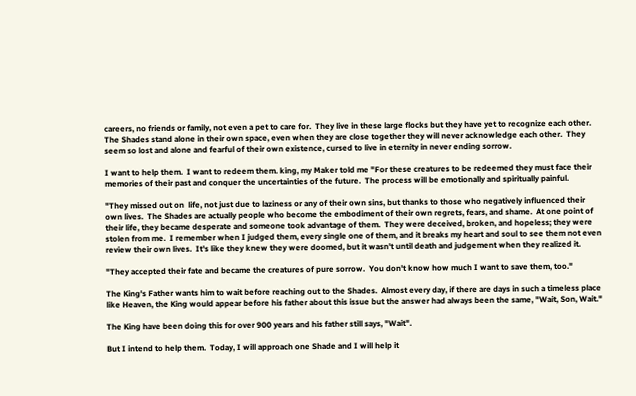careers, no friends or family, not even a pet to care for.  They live in these large flocks but they have yet to recognize each other.  The Shades stand alone in their own space, even when they are close together they will never acknowledge each other.  They seem so lost and alone and fearful of their own existence, cursed to live in eternity in never ending sorrow.

I want to help them.  I want to redeem them. king, my Maker told me "For these creatures to be redeemed they must face their memories of their past and conquer the uncertainties of the future.  The process will be emotionally and spiritually painful.

"They missed out on  life, not just due to laziness or any of their own sins, but thanks to those who negatively influenced their own lives.  The Shades are actually people who become the embodiment of their own regrets, fears, and shame.  At one point of their life, they became desperate and someone took advantage of them.  They were deceived, broken, and hopeless; they were stolen from me.  I remember when I judged them, every single one of them, and it breaks my heart and soul to see them not even review their own lives.  It's like they knew they were doomed, but it wasn't until death and judgement when they realized it.

"They accepted their fate and became the creatures of pure sorrow.  You don't know how much I want to save them, too."

The King's Father wants him to wait before reaching out to the Shades.  Almost every day, if there are days in such a timeless place like Heaven, the King would appear before his father about this issue but the answer had always been the same, "Wait, Son, Wait."

The King have been doing this for over 900 years and his father still says, "Wait".

But I intend to help them.  Today, I will approach one Shade and I will help it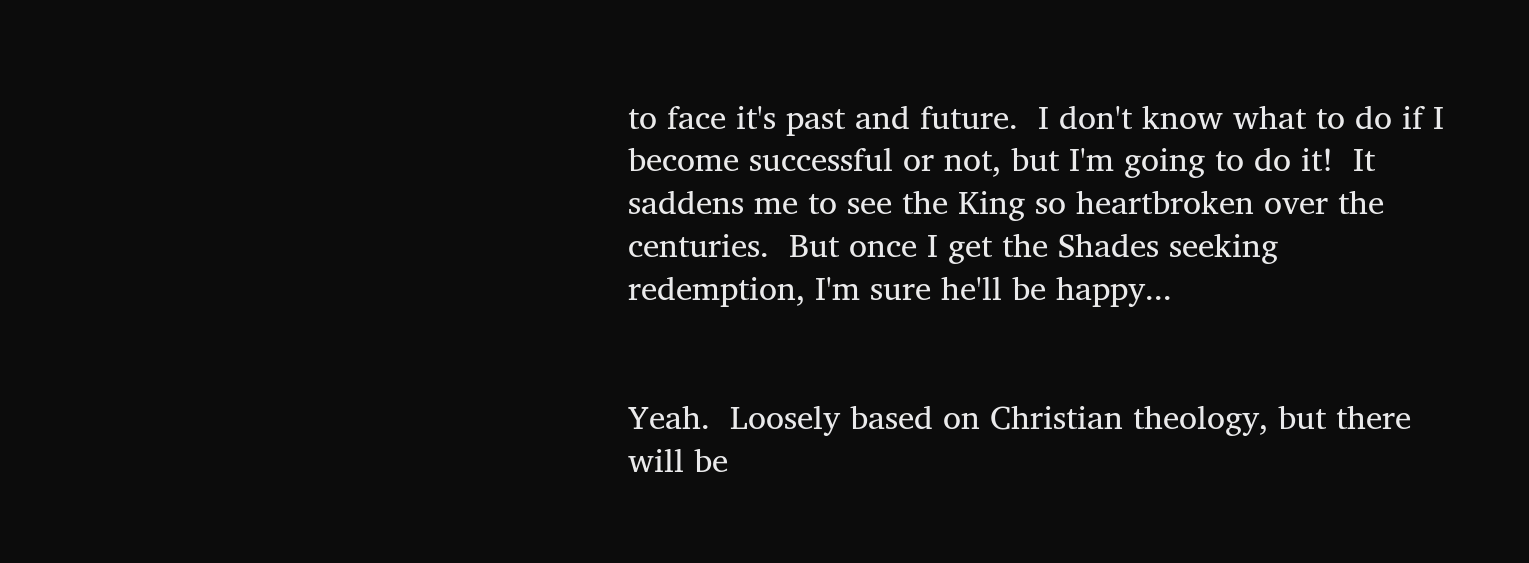to face it's past and future.  I don't know what to do if I become successful or not, but I'm going to do it!  It saddens me to see the King so heartbroken over the centuries.  But once I get the Shades seeking redemption, I'm sure he'll be happy...


Yeah.  Loosely based on Christian theology, but there will be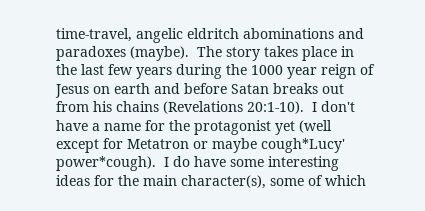time-travel, angelic eldritch abominations and paradoxes (maybe).  The story takes place in the last few years during the 1000 year reign of Jesus on earth and before Satan breaks out from his chains (Revelations 20:1-10).  I don't have a name for the protagonist yet (well except for Metatron or maybe cough*Lucy' power*cough).  I do have some interesting ideas for the main character(s), some of which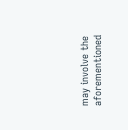may involve the aforementioned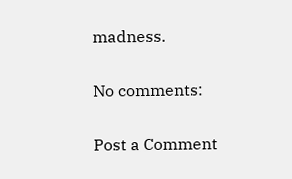madness.

No comments:

Post a Comment